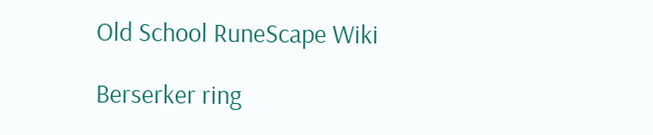Old School RuneScape Wiki

Berserker ring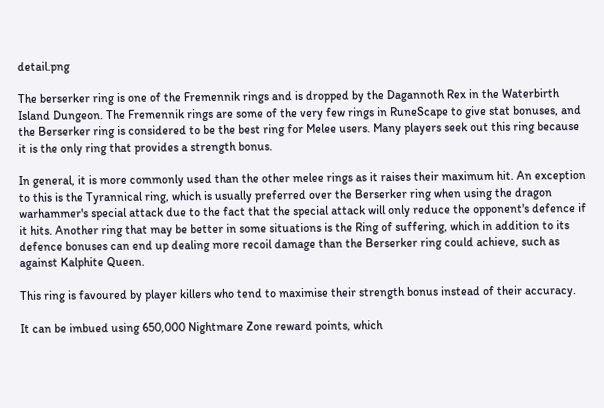detail.png

The berserker ring is one of the Fremennik rings and is dropped by the Dagannoth Rex in the Waterbirth Island Dungeon. The Fremennik rings are some of the very few rings in RuneScape to give stat bonuses, and the Berserker ring is considered to be the best ring for Melee users. Many players seek out this ring because it is the only ring that provides a strength bonus.

In general, it is more commonly used than the other melee rings as it raises their maximum hit. An exception to this is the Tyrannical ring, which is usually preferred over the Berserker ring when using the dragon warhammer's special attack due to the fact that the special attack will only reduce the opponent's defence if it hits. Another ring that may be better in some situations is the Ring of suffering, which in addition to its defence bonuses can end up dealing more recoil damage than the Berserker ring could achieve, such as against Kalphite Queen.

This ring is favoured by player killers who tend to maximise their strength bonus instead of their accuracy.

It can be imbued using 650,000 Nightmare Zone reward points, which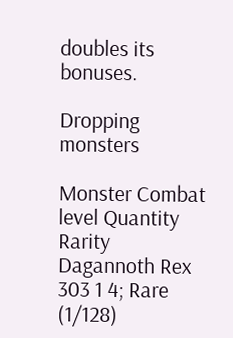doubles its bonuses.

Dropping monsters

Monster Combat level Quantity Rarity
Dagannoth Rex 303 1 4; Rare (1/128)